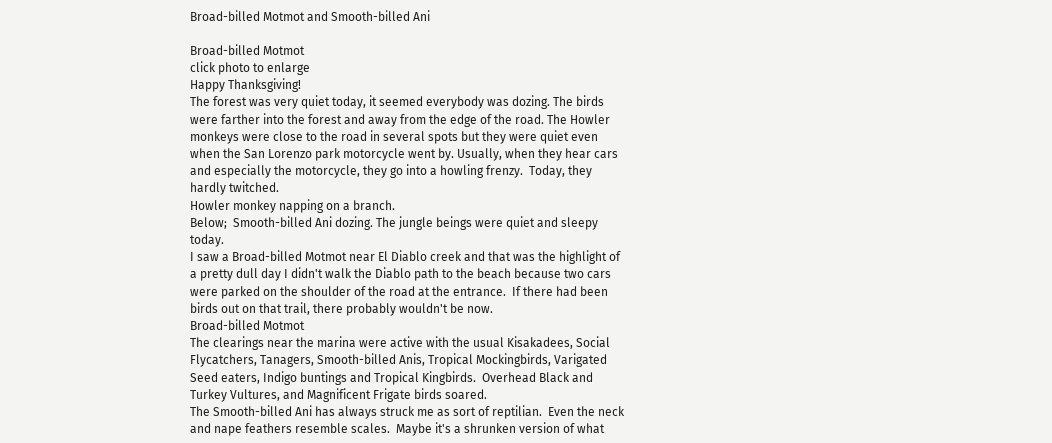Broad-billed Motmot and Smooth-billed Ani

Broad-billed Motmot
click photo to enlarge
Happy Thanksgiving!
The forest was very quiet today, it seemed everybody was dozing. The birds were farther into the forest and away from the edge of the road. The Howler monkeys were close to the road in several spots but they were quiet even when the San Lorenzo park motorcycle went by. Usually, when they hear cars and especially the motorcycle, they go into a howling frenzy.  Today, they hardly twitched.
Howler monkey napping on a branch.
Below;  Smooth-billed Ani dozing. The jungle beings were quiet and sleepy today.
I saw a Broad-billed Motmot near El Diablo creek and that was the highlight of a pretty dull day I didn't walk the Diablo path to the beach because two cars were parked on the shoulder of the road at the entrance.  If there had been birds out on that trail, there probably wouldn't be now.
Broad-billed Motmot
The clearings near the marina were active with the usual Kisakadees, Social Flycatchers, Tanagers, Smooth-billed Anis, Tropical Mockingbirds, Varigated Seed eaters, Indigo buntings and Tropical Kingbirds.  Overhead Black and Turkey Vultures, and Magnificent Frigate birds soared.
The Smooth-billed Ani has always struck me as sort of reptilian.  Even the neck and nape feathers resemble scales.  Maybe it's a shrunken version of what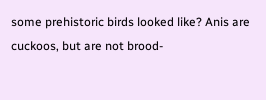some prehistoric birds looked like? Anis are cuckoos, but are not brood-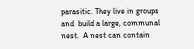parasitic. They live in groups and  build a large, communal nest.  A nest can contain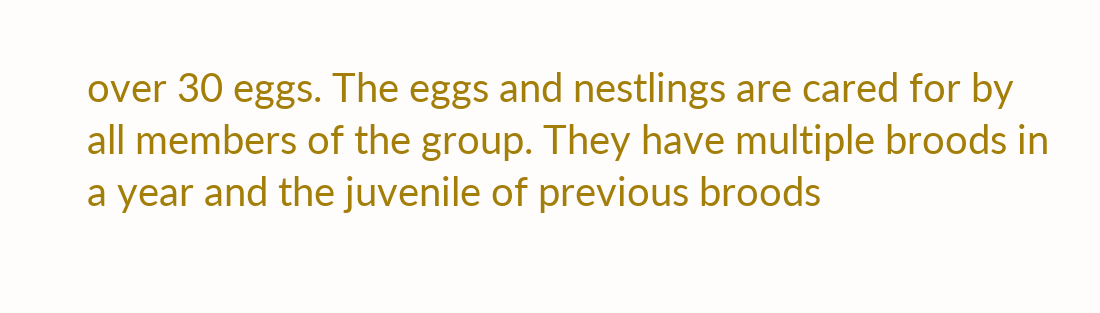over 30 eggs. The eggs and nestlings are cared for by all members of the group. They have multiple broods in a year and the juvenile of previous broods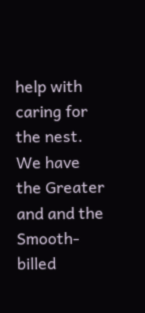help with caring for the nest. We have the Greater and and the Smooth-billed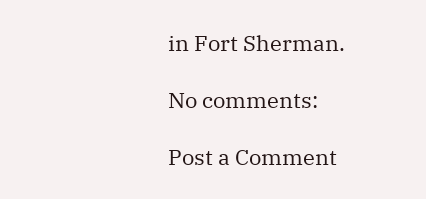in Fort Sherman.

No comments:

Post a Comment